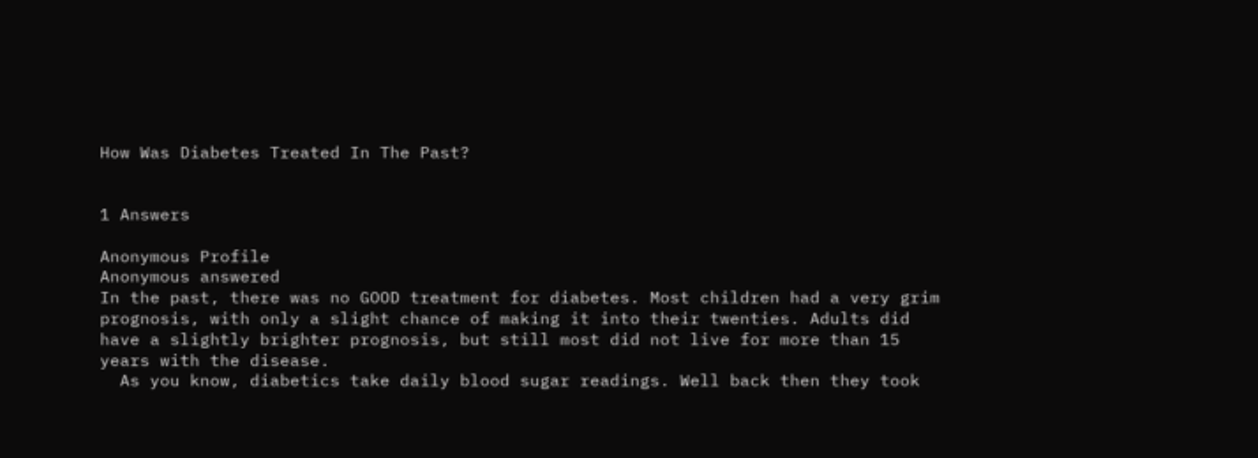How Was Diabetes Treated In The Past?


1 Answers

Anonymous Profile
Anonymous answered
In the past, there was no GOOD treatment for diabetes. Most children had a very grim prognosis, with only a slight chance of making it into their twenties. Adults did have a slightly brighter prognosis, but still most did not live for more than 15 years with the disease.
  As you know, diabetics take daily blood sugar readings. Well back then they took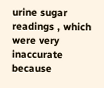urine sugar readings , which were very inaccurate because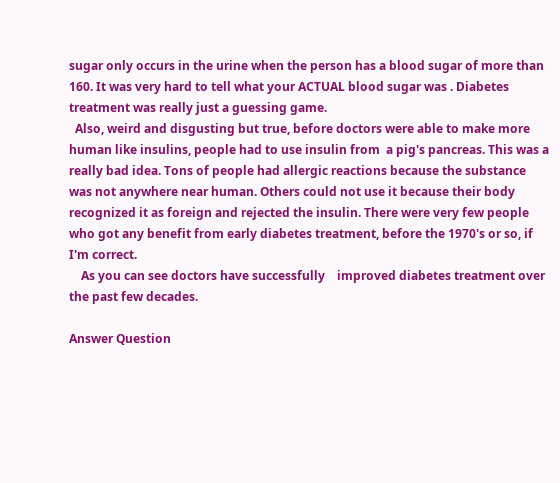sugar only occurs in the urine when the person has a blood sugar of more than 160. It was very hard to tell what your ACTUAL blood sugar was . Diabetes treatment was really just a guessing game.
  Also, weird and disgusting but true, before doctors were able to make more human like insulins, people had to use insulin from  a pig's pancreas. This was a really bad idea. Tons of people had allergic reactions because the substance was not anywhere near human. Others could not use it because their body recognized it as foreign and rejected the insulin. There were very few people who got any benefit from early diabetes treatment, before the 1970's or so, if I'm correct.
    As you can see doctors have successfully    improved diabetes treatment over the past few decades.

Answer Question